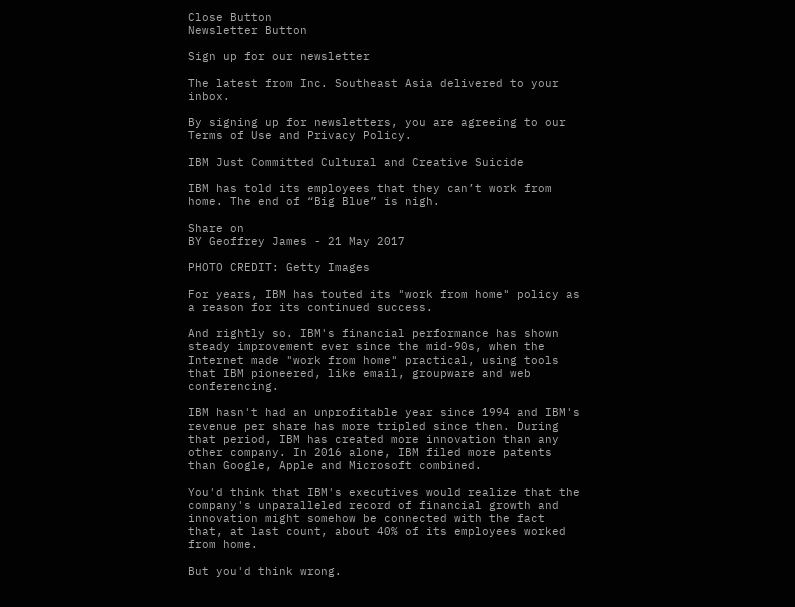Close Button
Newsletter Button

Sign up for our newsletter

The latest from Inc. Southeast Asia delivered to your inbox.

By signing up for newsletters, you are agreeing to our Terms of Use and Privacy Policy.

IBM Just Committed Cultural and Creative Suicide

IBM has told its employees that they can’t work from home. The end of “Big Blue” is nigh.

Share on
BY Geoffrey James - 21 May 2017

PHOTO CREDIT: Getty Images

For years, IBM has touted its "work from home" policy as a reason for its continued success.

And rightly so. IBM's financial performance has shown steady improvement ever since the mid-90s, when the Internet made "work from home" practical, using tools that IBM pioneered, like email, groupware and web conferencing.

IBM hasn't had an unprofitable year since 1994 and IBM's revenue per share has more tripled since then. During that period, IBM has created more innovation than any other company. In 2016 alone, IBM filed more patents than Google, Apple and Microsoft combined.

You'd think that IBM's executives would realize that the company's unparalleled record of financial growth and innovation might somehow be connected with the fact that, at last count, about 40% of its employees worked from home.

But you'd think wrong.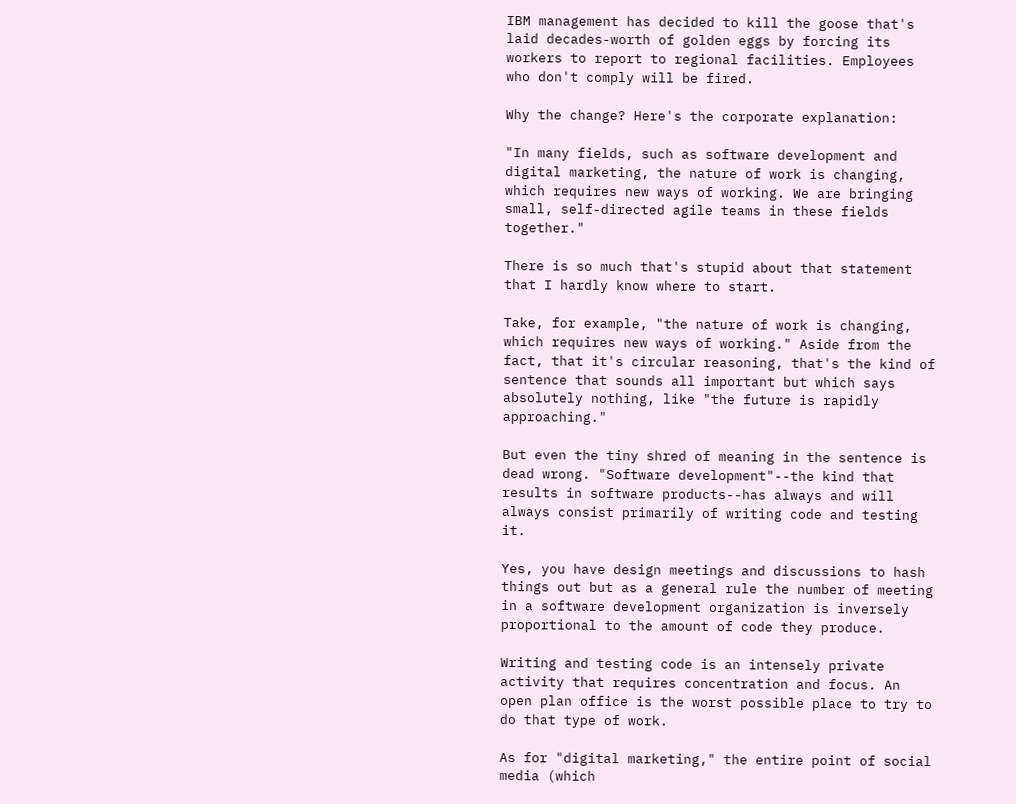IBM management has decided to kill the goose that's laid decades-worth of golden eggs by forcing its workers to report to regional facilities. Employees who don't comply will be fired.

Why the change? Here's the corporate explanation:

"In many fields, such as software development and digital marketing, the nature of work is changing, which requires new ways of working. We are bringing small, self-directed agile teams in these fields together."

There is so much that's stupid about that statement that I hardly know where to start.

Take, for example, "the nature of work is changing, which requires new ways of working." Aside from the fact, that it's circular reasoning, that's the kind of sentence that sounds all important but which says absolutely nothing, like "the future is rapidly approaching."

But even the tiny shred of meaning in the sentence is dead wrong. "Software development"--the kind that results in software products--has always and will always consist primarily of writing code and testing it.

Yes, you have design meetings and discussions to hash things out but as a general rule the number of meeting in a software development organization is inversely proportional to the amount of code they produce.

Writing and testing code is an intensely private activity that requires concentration and focus. An open plan office is the worst possible place to try to do that type of work.

As for "digital marketing," the entire point of social media (which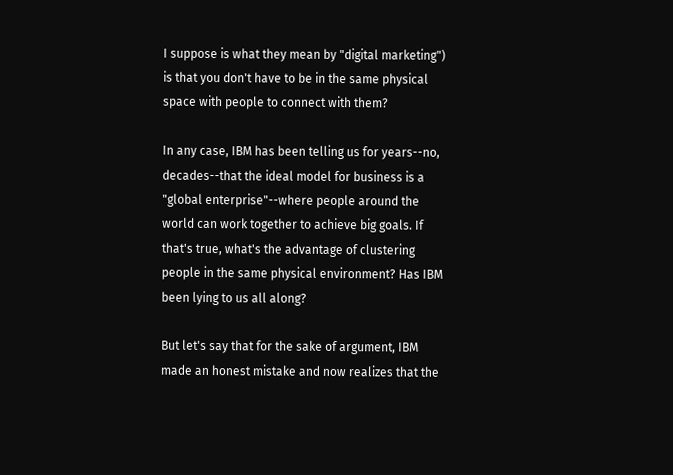I suppose is what they mean by "digital marketing") is that you don't have to be in the same physical space with people to connect with them?

In any case, IBM has been telling us for years--no, decades--that the ideal model for business is a "global enterprise"--where people around the world can work together to achieve big goals. If that's true, what's the advantage of clustering people in the same physical environment? Has IBM been lying to us all along?

But let's say that for the sake of argument, IBM made an honest mistake and now realizes that the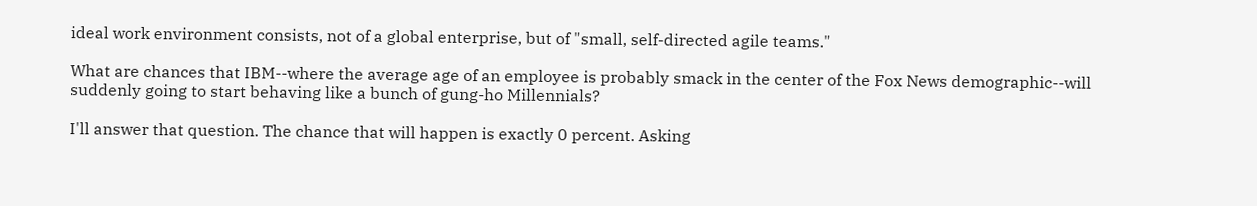ideal work environment consists, not of a global enterprise, but of "small, self-directed agile teams."

What are chances that IBM--where the average age of an employee is probably smack in the center of the Fox News demographic--will suddenly going to start behaving like a bunch of gung-ho Millennials?

I'll answer that question. The chance that will happen is exactly 0 percent. Asking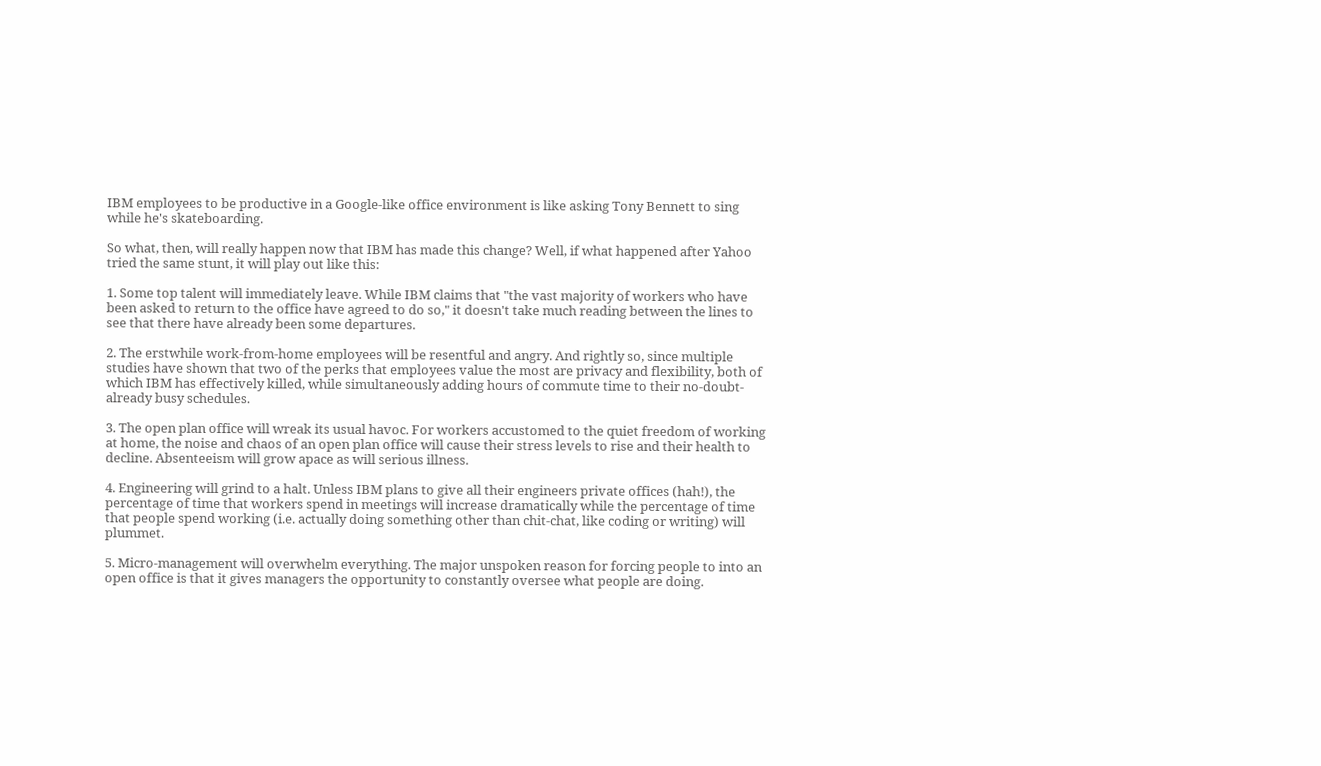IBM employees to be productive in a Google-like office environment is like asking Tony Bennett to sing while he's skateboarding.

So what, then, will really happen now that IBM has made this change? Well, if what happened after Yahoo tried the same stunt, it will play out like this:

1. Some top talent will immediately leave. While IBM claims that "the vast majority of workers who have been asked to return to the office have agreed to do so," it doesn't take much reading between the lines to see that there have already been some departures.

2. The erstwhile work-from-home employees will be resentful and angry. And rightly so, since multiple studies have shown that two of the perks that employees value the most are privacy and flexibility, both of which IBM has effectively killed, while simultaneously adding hours of commute time to their no-doubt-already busy schedules.

3. The open plan office will wreak its usual havoc. For workers accustomed to the quiet freedom of working at home, the noise and chaos of an open plan office will cause their stress levels to rise and their health to decline. Absenteeism will grow apace as will serious illness.

4. Engineering will grind to a halt. Unless IBM plans to give all their engineers private offices (hah!), the percentage of time that workers spend in meetings will increase dramatically while the percentage of time that people spend working (i.e. actually doing something other than chit-chat, like coding or writing) will plummet.

5. Micro-management will overwhelm everything. The major unspoken reason for forcing people to into an open office is that it gives managers the opportunity to constantly oversee what people are doing.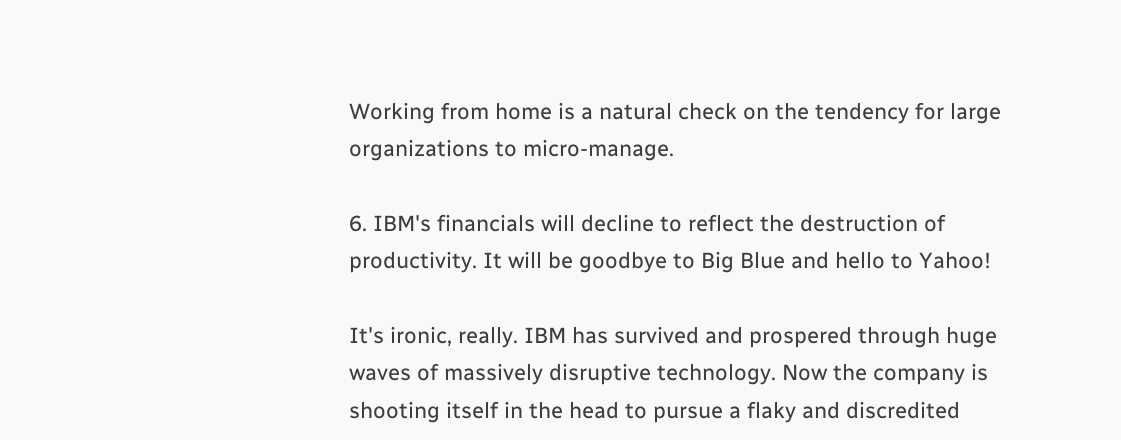Working from home is a natural check on the tendency for large organizations to micro-manage.

6. IBM's financials will decline to reflect the destruction of productivity. It will be goodbye to Big Blue and hello to Yahoo!

It's ironic, really. IBM has survived and prospered through huge waves of massively disruptive technology. Now the company is shooting itself in the head to pursue a flaky and discredited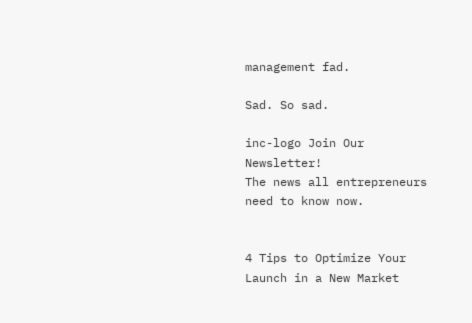management fad.

Sad. So sad.

inc-logo Join Our Newsletter!
The news all entrepreneurs need to know now.


4 Tips to Optimize Your Launch in a New Market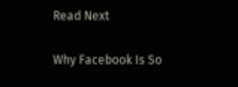Read Next

Why Facebook Is So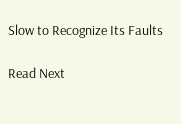Slow to Recognize Its Faults

Read Next